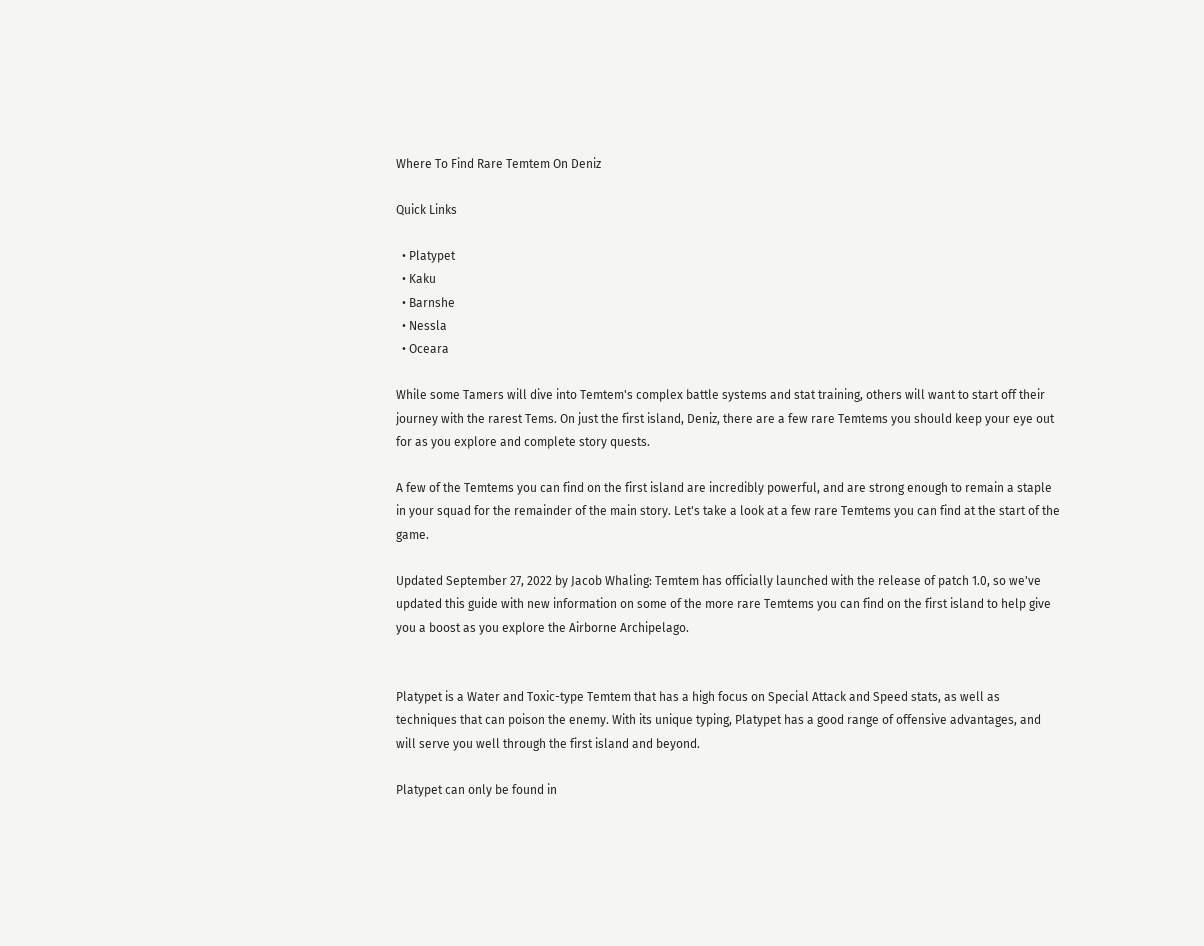Where To Find Rare Temtem On Deniz

Quick Links

  • Platypet
  • Kaku
  • Barnshe
  • Nessla
  • Oceara

While some Tamers will dive into Temtem's complex battle systems and stat training, others will want to start off their journey with the rarest Tems. On just the first island, Deniz, there are a few rare Temtems you should keep your eye out for as you explore and complete story quests.

A few of the Temtems you can find on the first island are incredibly powerful, and are strong enough to remain a staple in your squad for the remainder of the main story. Let's take a look at a few rare Temtems you can find at the start of the game.

Updated September 27, 2022 by Jacob Whaling: Temtem has officially launched with the release of patch 1.0, so we've updated this guide with new information on some of the more rare Temtems you can find on the first island to help give you a boost as you explore the Airborne Archipelago.


Platypet is a Water and Toxic-type Temtem that has a high focus on Special Attack and Speed stats, as well as techniques that can poison the enemy. With its unique typing, Platypet has a good range of offensive advantages, and will serve you well through the first island and beyond.

Platypet can only be found in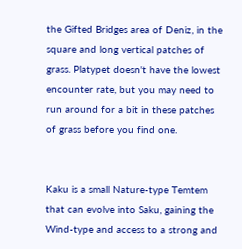the Gifted Bridges area of Deniz, in the square and long vertical patches of grass. Platypet doesn't have the lowest encounter rate, but you may need to run around for a bit in these patches of grass before you find one.


Kaku is a small Nature-type Temtem that can evolve into Saku, gaining the Wind-type and access to a strong and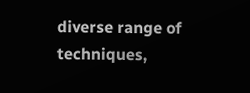diverse range of techniques,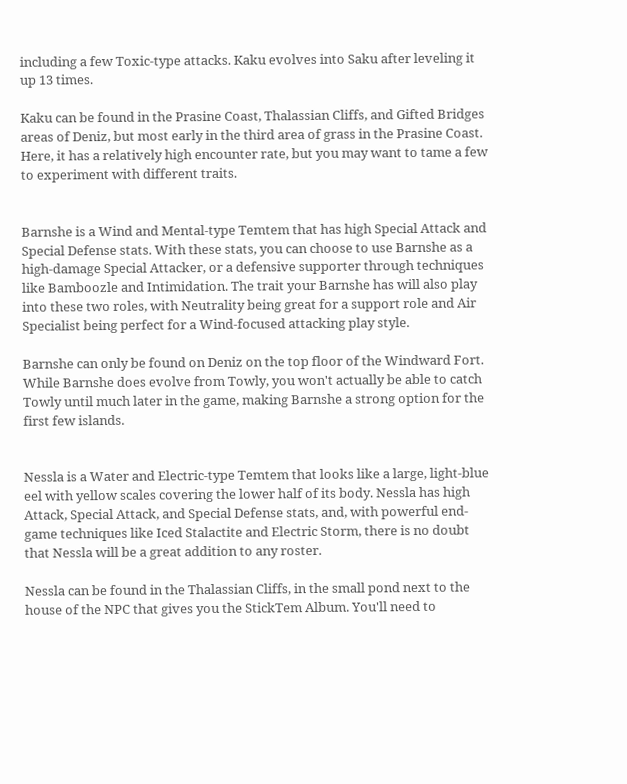including a few Toxic-type attacks. Kaku evolves into Saku after leveling it up 13 times.

Kaku can be found in the Prasine Coast, Thalassian Cliffs, and Gifted Bridges areas of Deniz, but most early in the third area of grass in the Prasine Coast. Here, it has a relatively high encounter rate, but you may want to tame a few to experiment with different traits.


Barnshe is a Wind and Mental-type Temtem that has high Special Attack and Special Defense stats. With these stats, you can choose to use Barnshe as a high-damage Special Attacker, or a defensive supporter through techniques like Bamboozle and Intimidation. The trait your Barnshe has will also play into these two roles, with Neutrality being great for a support role and Air Specialist being perfect for a Wind-focused attacking play style.

Barnshe can only be found on Deniz on the top floor of the Windward Fort. While Barnshe does evolve from Towly, you won't actually be able to catch Towly until much later in the game, making Barnshe a strong option for the first few islands.


Nessla is a Water and Electric-type Temtem that looks like a large, light-blue eel with yellow scales covering the lower half of its body. Nessla has high Attack, Special Attack, and Special Defense stats, and, with powerful end-game techniques like Iced Stalactite and Electric Storm, there is no doubt that Nessla will be a great addition to any roster.

Nessla can be found in the Thalassian Cliffs, in the small pond next to the house of the NPC that gives you the StickTem Album. You'll need to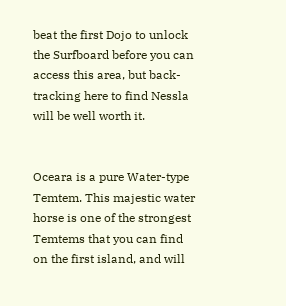beat the first Dojo to unlock the Surfboard before you can access this area, but back-tracking here to find Nessla will be well worth it.


Oceara is a pure Water-type Temtem. This majestic water horse is one of the strongest Temtems that you can find on the first island, and will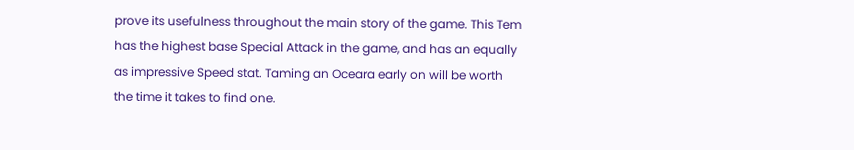prove its usefulness throughout the main story of the game. This Tem has the highest base Special Attack in the game, and has an equally as impressive Speed stat. Taming an Oceara early on will be worth the time it takes to find one.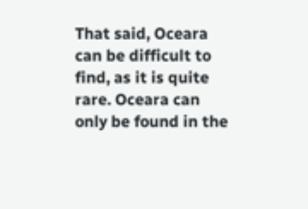That said, Oceara can be difficult to find, as it is quite rare. Oceara can only be found in the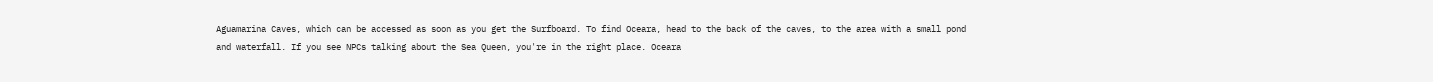Aguamarina Caves, which can be accessed as soon as you get the Surfboard. To find Oceara, head to the back of the caves, to the area with a small pond and waterfall. If you see NPCs talking about the Sea Queen, you're in the right place. Oceara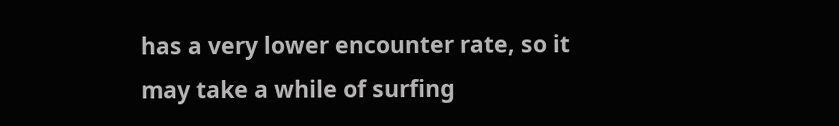has a very lower encounter rate, so it may take a while of surfing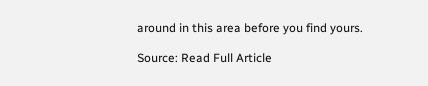around in this area before you find yours.

Source: Read Full Article